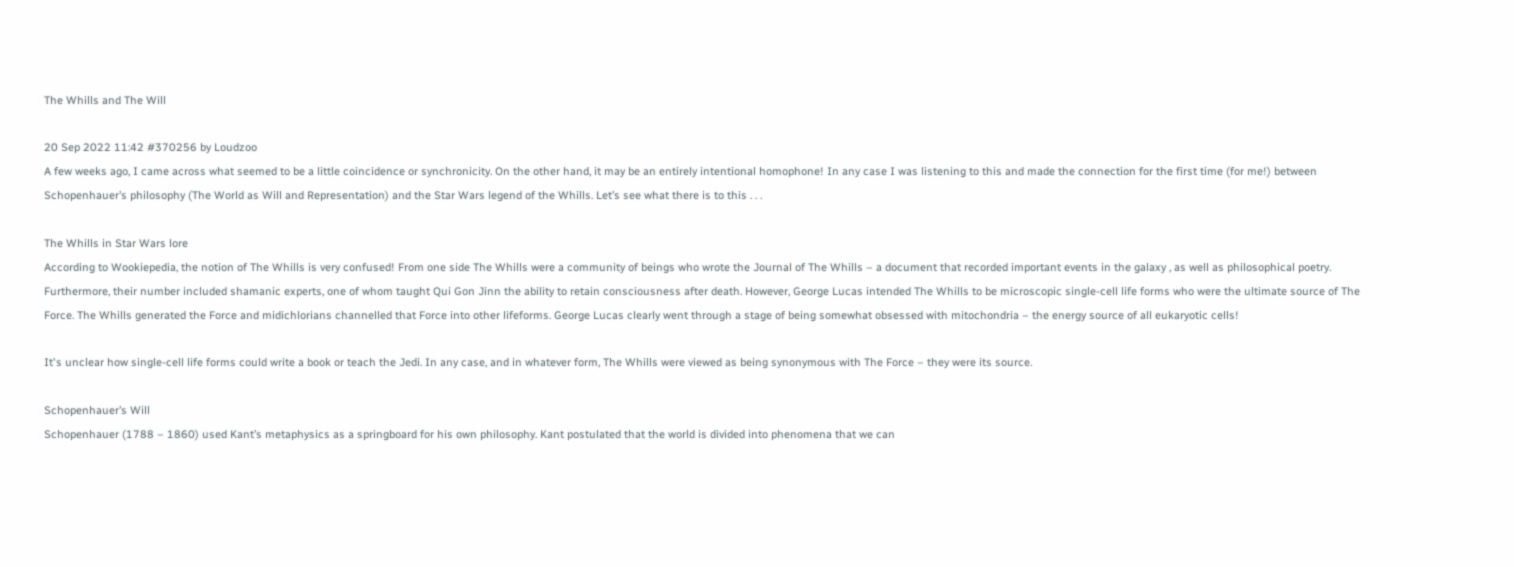The Whills and The Will

20 Sep 2022 11:42 #370256 by Loudzoo
A few weeks ago, I came across what seemed to be a little coincidence or synchronicity. On the other hand, it may be an entirely intentional homophone! In any case I was listening to this and made the connection for the first time (for me!) between Schopenhauer’s philosophy (The World as Will and Representation) and the Star Wars legend of the Whills. Let’s see what there is to this . . .

The Whills in Star Wars lore
According to Wookiepedia, the notion of The Whills is very confused! From one side The Whills were a community of beings who wrote the Journal of The Whills – a document that recorded important events in the galaxy , as well as philosophical poetry. Furthermore, their number included shamanic experts, one of whom taught Qui Gon Jinn the ability to retain consciousness after death. However, George Lucas intended The Whills to be microscopic single-cell life forms who were the ultimate source of The Force. The Whills generated the Force and midichlorians channelled that Force into other lifeforms. George Lucas clearly went through a stage of being somewhat obsessed with mitochondria – the energy source of all eukaryotic cells!

It's unclear how single-cell life forms could write a book or teach the Jedi. In any case, and in whatever form, The Whills were viewed as being synonymous with The Force – they were its source.

Schopenhauer’s Will
Schopenhauer (1788 – 1860) used Kant’s metaphysics as a springboard for his own philosophy. Kant postulated that the world is divided into phenomena that we can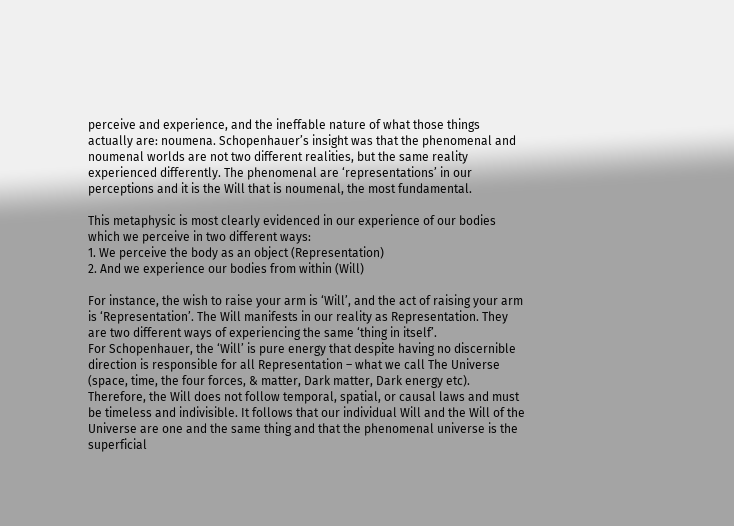perceive and experience, and the ineffable nature of what those things actually are: noumena. Schopenhauer’s insight was that the phenomenal and noumenal worlds are not two different realities, but the same reality experienced differently. The phenomenal are ‘representations’ in our perceptions and it is the Will that is noumenal, the most fundamental.

This metaphysic is most clearly evidenced in our experience of our bodies which we perceive in two different ways:
1. We perceive the body as an object (Representation)
2. And we experience our bodies from within (Will)

For instance, the wish to raise your arm is ‘Will’, and the act of raising your arm is ‘Representation’. The Will manifests in our reality as Representation. They are two different ways of experiencing the same ‘thing in itself’.
For Schopenhauer, the ‘Will’ is pure energy that despite having no discernible direction is responsible for all Representation – what we call The Universe (space, time, the four forces, & matter, Dark matter, Dark energy etc). Therefore, the Will does not follow temporal, spatial, or causal laws and must be timeless and indivisible. It follows that our individual Will and the Will of the Universe are one and the same thing and that the phenomenal universe is the superficial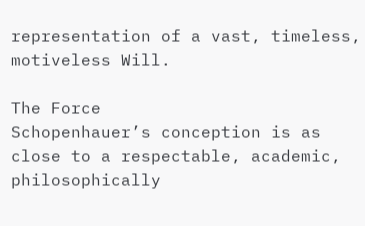representation of a vast, timeless, motiveless Will.

The Force
Schopenhauer’s conception is as close to a respectable, academic, philosophically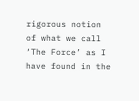rigorous notion of what we call ‘The Force’ as I have found in the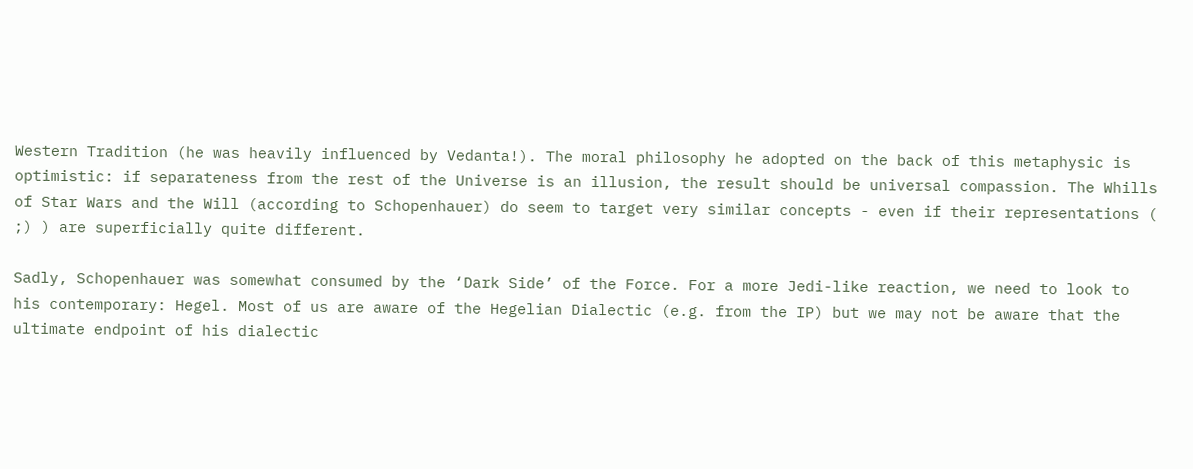Western Tradition (he was heavily influenced by Vedanta!). The moral philosophy he adopted on the back of this metaphysic is optimistic: if separateness from the rest of the Universe is an illusion, the result should be universal compassion. The Whills of Star Wars and the Will (according to Schopenhauer) do seem to target very similar concepts - even if their representations ( ;) ) are superficially quite different.

Sadly, Schopenhauer was somewhat consumed by the ‘Dark Side’ of the Force. For a more Jedi-like reaction, we need to look to his contemporary: Hegel. Most of us are aware of the Hegelian Dialectic (e.g. from the IP) but we may not be aware that the ultimate endpoint of his dialectic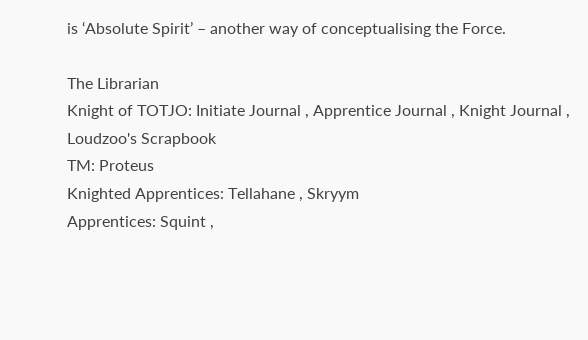is ‘Absolute Spirit’ – another way of conceptualising the Force.

The Librarian
Knight of TOTJO: Initiate Journal , Apprentice Journal , Knight Journal , Loudzoo's Scrapbook
TM: Proteus
Knighted Apprentices: Tellahane , Skryym
Apprentices: Squint ,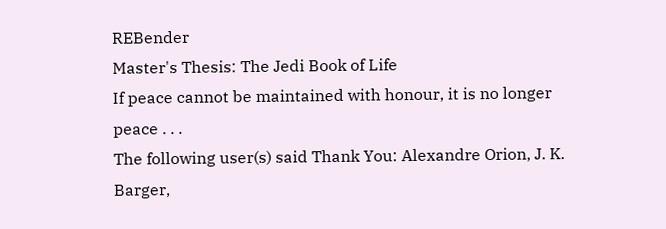REBender
Master's Thesis: The Jedi Book of Life
If peace cannot be maintained with honour, it is no longer peace . . .
The following user(s) said Thank You: Alexandre Orion, J. K. Barger,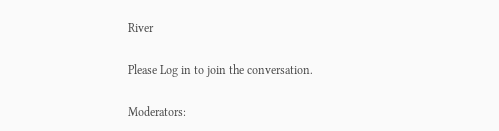River

Please Log in to join the conversation.

Moderators: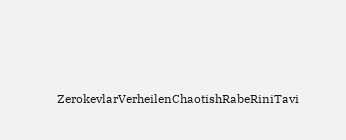ZerokevlarVerheilenChaotishRabeRiniTavi